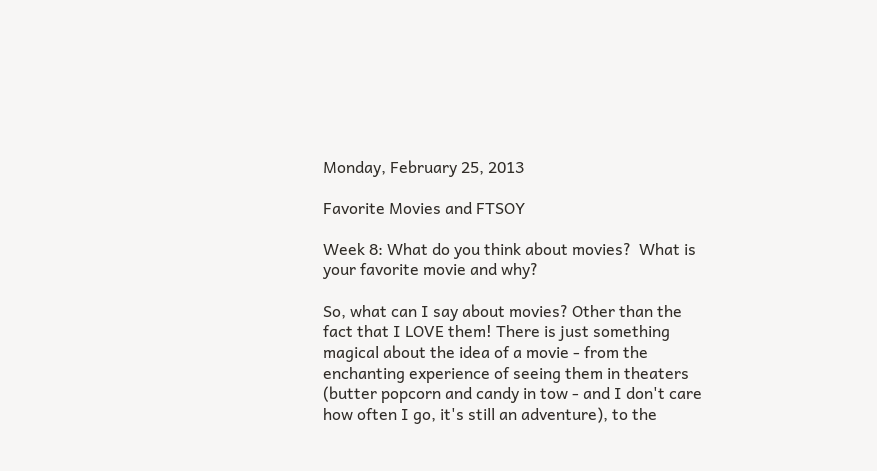Monday, February 25, 2013

Favorite Movies and FTSOY

Week 8: What do you think about movies?  What is your favorite movie and why?

So, what can I say about movies? Other than the fact that I LOVE them! There is just something magical about the idea of a movie - from the enchanting experience of seeing them in theaters (butter popcorn and candy in tow - and I don't care how often I go, it's still an adventure), to the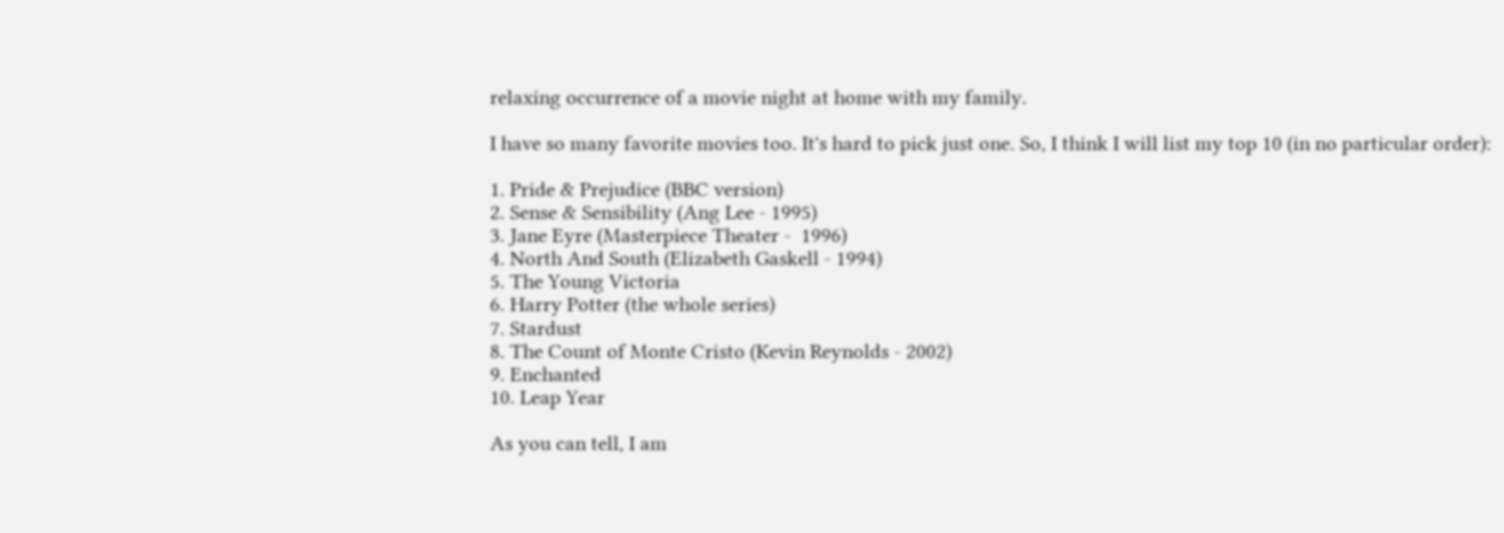relaxing occurrence of a movie night at home with my family.

I have so many favorite movies too. It's hard to pick just one. So, I think I will list my top 10 (in no particular order):

1. Pride & Prejudice (BBC version)
2. Sense & Sensibility (Ang Lee - 1995)
3. Jane Eyre (Masterpiece Theater -  1996)
4. North And South (Elizabeth Gaskell - 1994)
5. The Young Victoria
6. Harry Potter (the whole series)
7. Stardust
8. The Count of Monte Cristo (Kevin Reynolds - 2002)
9. Enchanted
10. Leap Year

As you can tell, I am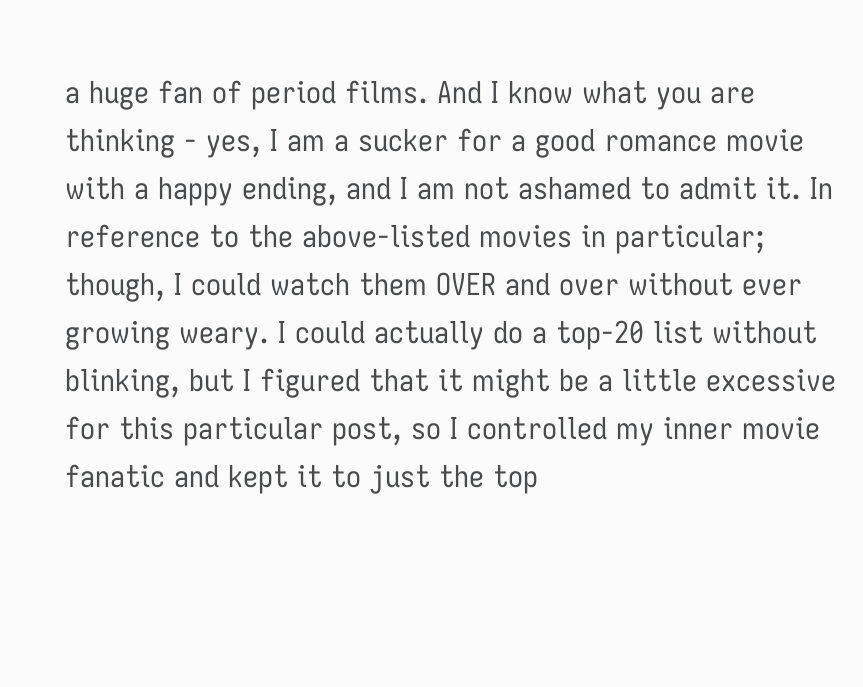a huge fan of period films. And I know what you are thinking - yes, I am a sucker for a good romance movie with a happy ending, and I am not ashamed to admit it. In reference to the above-listed movies in particular; though, I could watch them OVER and over without ever growing weary. I could actually do a top-20 list without blinking, but I figured that it might be a little excessive for this particular post, so I controlled my inner movie fanatic and kept it to just the top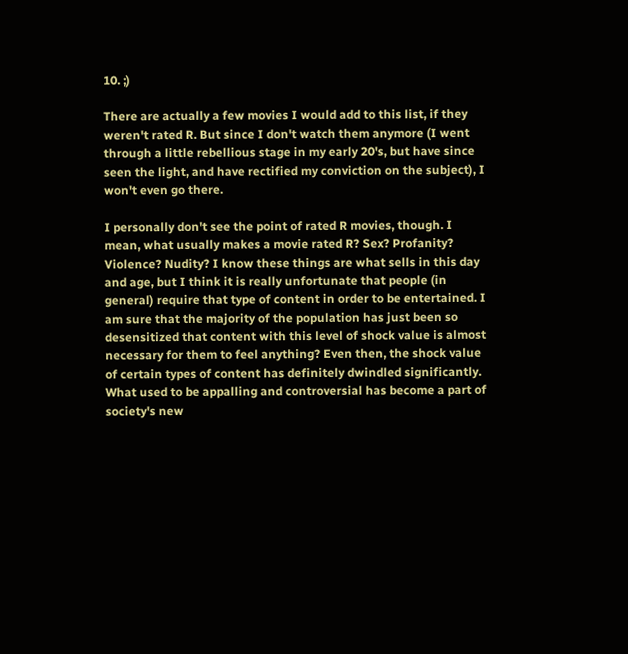10. ;)

There are actually a few movies I would add to this list, if they weren't rated R. But since I don't watch them anymore (I went through a little rebellious stage in my early 20's, but have since seen the light, and have rectified my conviction on the subject), I won't even go there.

I personally don't see the point of rated R movies, though. I mean, what usually makes a movie rated R? Sex? Profanity? Violence? Nudity? I know these things are what sells in this day and age, but I think it is really unfortunate that people (in general) require that type of content in order to be entertained. I am sure that the majority of the population has just been so desensitized that content with this level of shock value is almost necessary for them to feel anything? Even then, the shock value of certain types of content has definitely dwindled significantly. What used to be appalling and controversial has become a part of society's new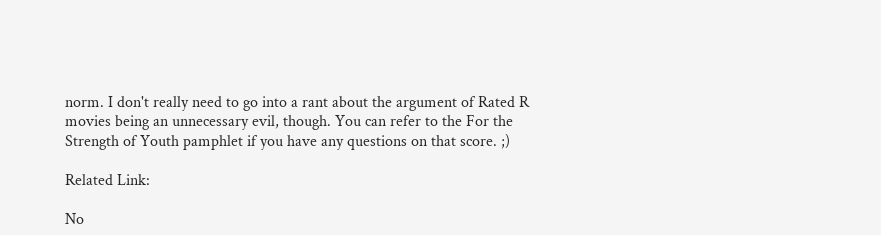norm. I don't really need to go into a rant about the argument of Rated R movies being an unnecessary evil, though. You can refer to the For the Strength of Youth pamphlet if you have any questions on that score. ;)

Related Link:

No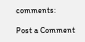comments:

Post a Comment